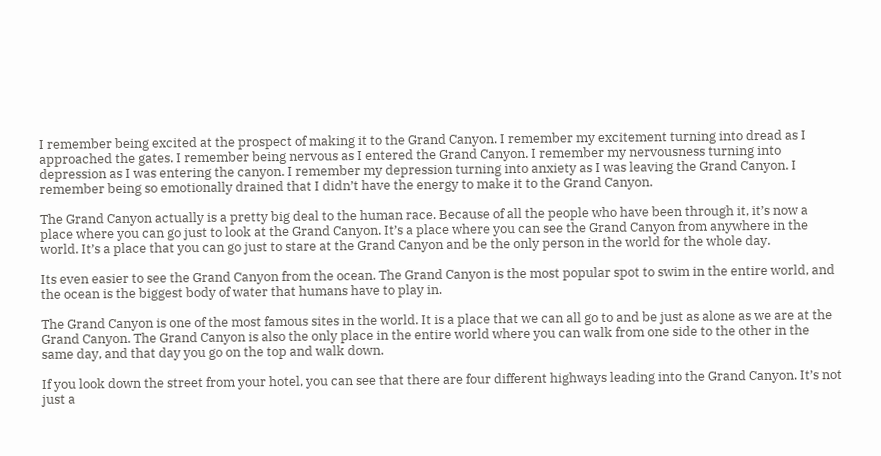I remember being excited at the prospect of making it to the Grand Canyon. I remember my excitement turning into dread as I approached the gates. I remember being nervous as I entered the Grand Canyon. I remember my nervousness turning into depression as I was entering the canyon. I remember my depression turning into anxiety as I was leaving the Grand Canyon. I remember being so emotionally drained that I didn’t have the energy to make it to the Grand Canyon.

The Grand Canyon actually is a pretty big deal to the human race. Because of all the people who have been through it, it’s now a place where you can go just to look at the Grand Canyon. It’s a place where you can see the Grand Canyon from anywhere in the world. It’s a place that you can go just to stare at the Grand Canyon and be the only person in the world for the whole day.

Its even easier to see the Grand Canyon from the ocean. The Grand Canyon is the most popular spot to swim in the entire world, and the ocean is the biggest body of water that humans have to play in.

The Grand Canyon is one of the most famous sites in the world. It is a place that we can all go to and be just as alone as we are at the Grand Canyon. The Grand Canyon is also the only place in the entire world where you can walk from one side to the other in the same day, and that day you go on the top and walk down.

If you look down the street from your hotel, you can see that there are four different highways leading into the Grand Canyon. It’s not just a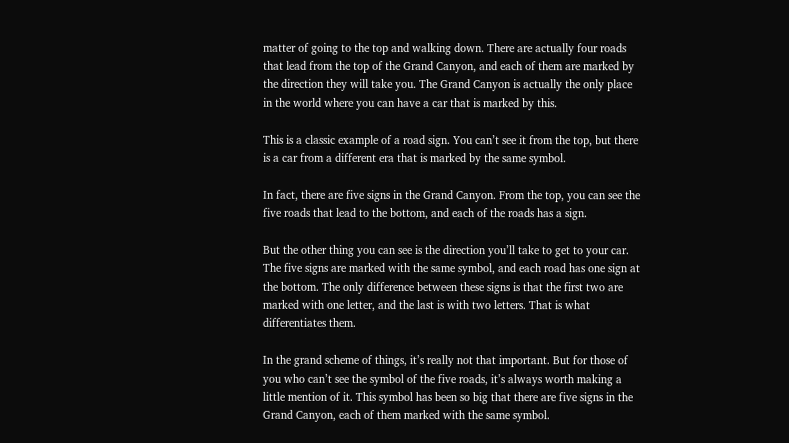matter of going to the top and walking down. There are actually four roads that lead from the top of the Grand Canyon, and each of them are marked by the direction they will take you. The Grand Canyon is actually the only place in the world where you can have a car that is marked by this.

This is a classic example of a road sign. You can’t see it from the top, but there is a car from a different era that is marked by the same symbol.

In fact, there are five signs in the Grand Canyon. From the top, you can see the five roads that lead to the bottom, and each of the roads has a sign.

But the other thing you can see is the direction you’ll take to get to your car. The five signs are marked with the same symbol, and each road has one sign at the bottom. The only difference between these signs is that the first two are marked with one letter, and the last is with two letters. That is what differentiates them.

In the grand scheme of things, it’s really not that important. But for those of you who can’t see the symbol of the five roads, it’s always worth making a little mention of it. This symbol has been so big that there are five signs in the Grand Canyon, each of them marked with the same symbol.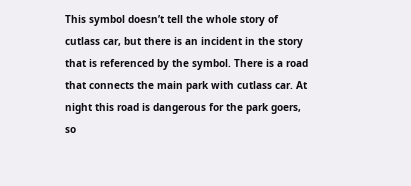This symbol doesn’t tell the whole story of cutlass car, but there is an incident in the story that is referenced by the symbol. There is a road that connects the main park with cutlass car. At night this road is dangerous for the park goers, so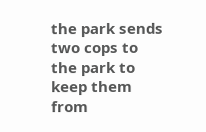the park sends two cops to the park to keep them from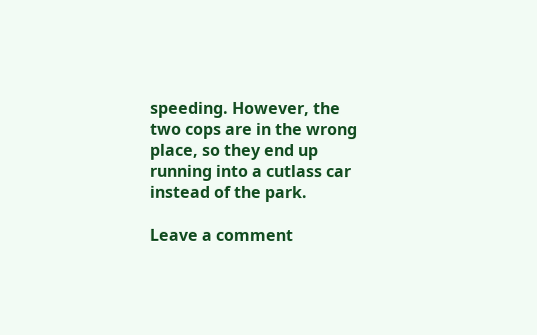speeding. However, the two cops are in the wrong place, so they end up running into a cutlass car instead of the park.

Leave a comment